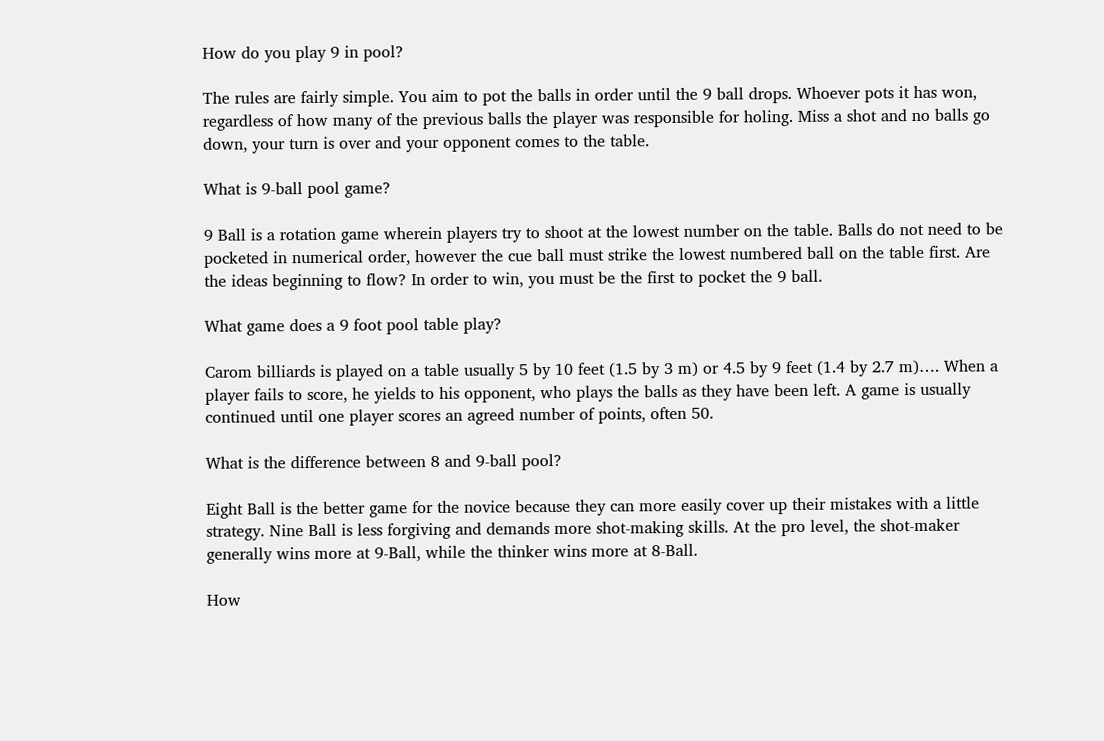How do you play 9 in pool?

The rules are fairly simple. You aim to pot the balls in order until the 9 ball drops. Whoever pots it has won, regardless of how many of the previous balls the player was responsible for holing. Miss a shot and no balls go down, your turn is over and your opponent comes to the table.

What is 9-ball pool game?

9 Ball is a rotation game wherein players try to shoot at the lowest number on the table. Balls do not need to be pocketed in numerical order, however the cue ball must strike the lowest numbered ball on the table first. Are the ideas beginning to flow? In order to win, you must be the first to pocket the 9 ball.

What game does a 9 foot pool table play?

Carom billiards is played on a table usually 5 by 10 feet (1.5 by 3 m) or 4.5 by 9 feet (1.4 by 2.7 m)…. When a player fails to score, he yields to his opponent, who plays the balls as they have been left. A game is usually continued until one player scores an agreed number of points, often 50.

What is the difference between 8 and 9-ball pool?

Eight Ball is the better game for the novice because they can more easily cover up their mistakes with a little strategy. Nine Ball is less forgiving and demands more shot-making skills. At the pro level, the shot-maker generally wins more at 9-Ball, while the thinker wins more at 8-Ball.

How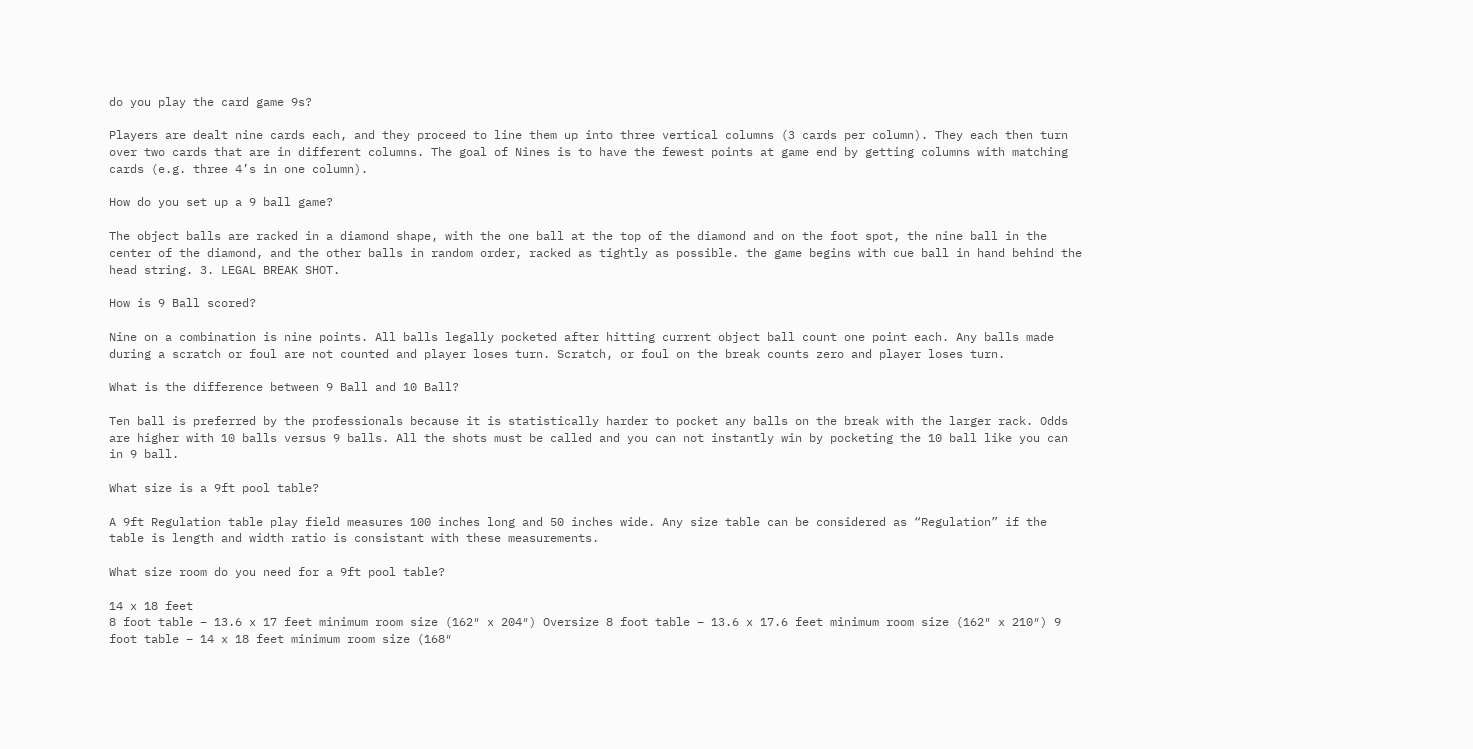do you play the card game 9s?

Players are dealt nine cards each, and they proceed to line them up into three vertical columns (3 cards per column). They each then turn over two cards that are in different columns. The goal of Nines is to have the fewest points at game end by getting columns with matching cards (e.g. three 4’s in one column).

How do you set up a 9 ball game?

The object balls are racked in a diamond shape, with the one ball at the top of the diamond and on the foot spot, the nine ball in the center of the diamond, and the other balls in random order, racked as tightly as possible. the game begins with cue ball in hand behind the head string. 3. LEGAL BREAK SHOT.

How is 9 Ball scored?

Nine on a combination is nine points. All balls legally pocketed after hitting current object ball count one point each. Any balls made during a scratch or foul are not counted and player loses turn. Scratch, or foul on the break counts zero and player loses turn.

What is the difference between 9 Ball and 10 Ball?

Ten ball is preferred by the professionals because it is statistically harder to pocket any balls on the break with the larger rack. Odds are higher with 10 balls versus 9 balls. All the shots must be called and you can not instantly win by pocketing the 10 ball like you can in 9 ball.

What size is a 9ft pool table?

A 9ft Regulation table play field measures 100 inches long and 50 inches wide. Any size table can be considered as “Regulation” if the table is length and width ratio is consistant with these measurements.

What size room do you need for a 9ft pool table?

14 x 18 feet
8 foot table – 13.6 x 17 feet minimum room size (162″ x 204″) Oversize 8 foot table – 13.6 x 17.6 feet minimum room size (162″ x 210″) 9 foot table – 14 x 18 feet minimum room size (168″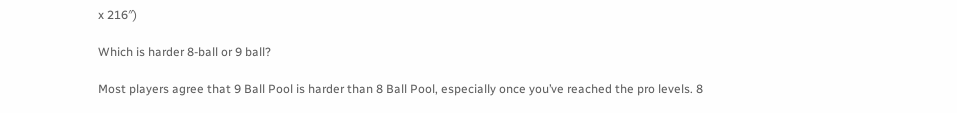x 216″)

Which is harder 8-ball or 9 ball?

Most players agree that 9 Ball Pool is harder than 8 Ball Pool, especially once you’ve reached the pro levels. 8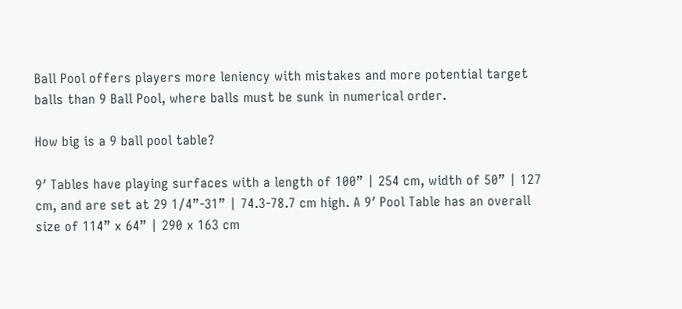Ball Pool offers players more leniency with mistakes and more potential target balls than 9 Ball Pool, where balls must be sunk in numerical order.

How big is a 9 ball pool table?

9′ Tables have playing surfaces with a length of 100” | 254 cm, width of 50” | 127 cm, and are set at 29 1/4”-31” | 74.3-78.7 cm high. A 9′ Pool Table has an overall size of 114” x 64” | 290 x 163 cm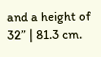and a height of 32” | 81.3 cm.